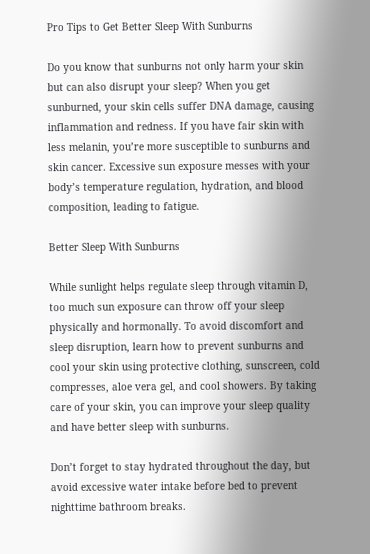Pro Tips to Get Better Sleep With Sunburns

Do you know that sunburns not only harm your skin but can also disrupt your sleep? When you get sunburned, your skin cells suffer DNA damage, causing inflammation and redness. If you have fair skin with less melanin, you’re more susceptible to sunburns and skin cancer. Excessive sun exposure messes with your body’s temperature regulation, hydration, and blood composition, leading to fatigue.

Better Sleep With Sunburns

While sunlight helps regulate sleep through vitamin D, too much sun exposure can throw off your sleep physically and hormonally. To avoid discomfort and sleep disruption, learn how to prevent sunburns and cool your skin using protective clothing, sunscreen, cold compresses, aloe vera gel, and cool showers. By taking care of your skin, you can improve your sleep quality and have better sleep with sunburns.

Don’t forget to stay hydrated throughout the day, but avoid excessive water intake before bed to prevent nighttime bathroom breaks.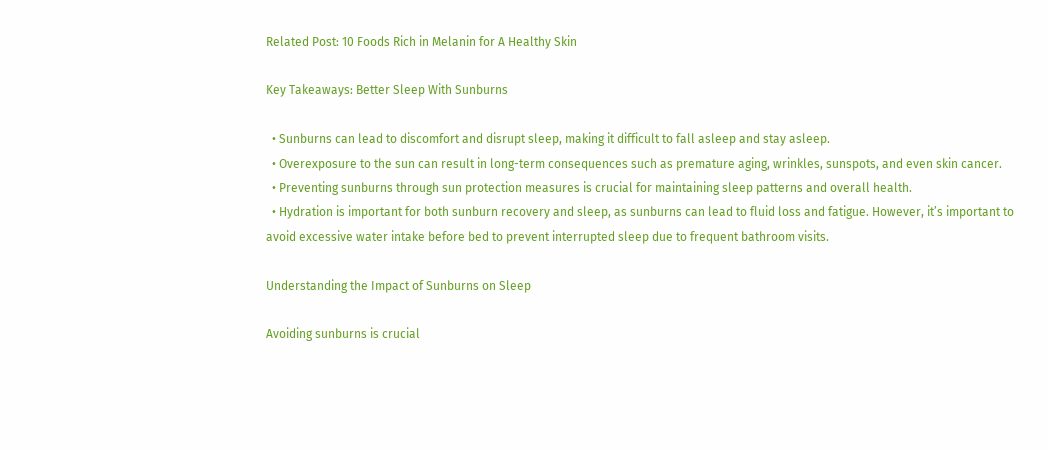Related Post: 10 Foods Rich in Melanin for A Healthy Skin

Key Takeaways: Better Sleep With Sunburns

  • Sunburns can lead to discomfort and disrupt sleep, making it difficult to fall asleep and stay asleep.
  • Overexposure to the sun can result in long-term consequences such as premature aging, wrinkles, sunspots, and even skin cancer.
  • Preventing sunburns through sun protection measures is crucial for maintaining sleep patterns and overall health.
  • Hydration is important for both sunburn recovery and sleep, as sunburns can lead to fluid loss and fatigue. However, it’s important to avoid excessive water intake before bed to prevent interrupted sleep due to frequent bathroom visits.

Understanding the Impact of Sunburns on Sleep

Avoiding sunburns is crucial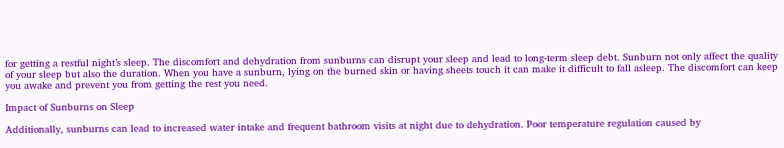for getting a restful night’s sleep. The discomfort and dehydration from sunburns can disrupt your sleep and lead to long-term sleep debt. Sunburn not only affect the quality of your sleep but also the duration. When you have a sunburn, lying on the burned skin or having sheets touch it can make it difficult to fall asleep. The discomfort can keep you awake and prevent you from getting the rest you need.

Impact of Sunburns on Sleep

Additionally, sunburns can lead to increased water intake and frequent bathroom visits at night due to dehydration. Poor temperature regulation caused by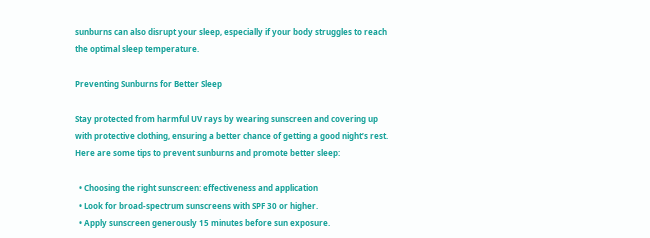sunburns can also disrupt your sleep, especially if your body struggles to reach the optimal sleep temperature.

Preventing Sunburns for Better Sleep

Stay protected from harmful UV rays by wearing sunscreen and covering up with protective clothing, ensuring a better chance of getting a good night’s rest. Here are some tips to prevent sunburns and promote better sleep:

  • Choosing the right sunscreen: effectiveness and application
  • Look for broad-spectrum sunscreens with SPF 30 or higher.
  • Apply sunscreen generously 15 minutes before sun exposure.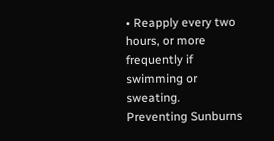• Reapply every two hours, or more frequently if swimming or sweating.
Preventing Sunburns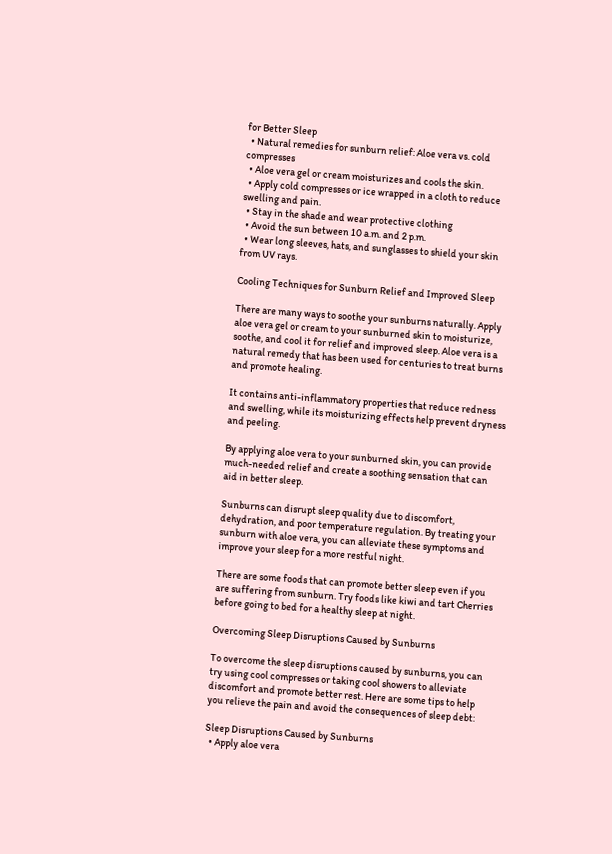for Better Sleep
  • Natural remedies for sunburn relief: Aloe vera vs. cold compresses
  • Aloe vera gel or cream moisturizes and cools the skin.
  • Apply cold compresses or ice wrapped in a cloth to reduce swelling and pain.
  • Stay in the shade and wear protective clothing
  • Avoid the sun between 10 a.m. and 2 p.m.
  • Wear long sleeves, hats, and sunglasses to shield your skin from UV rays.

Cooling Techniques for Sunburn Relief and Improved Sleep

There are many ways to soothe your sunburns naturally. Apply aloe vera gel or cream to your sunburned skin to moisturize, soothe, and cool it for relief and improved sleep. Aloe vera is a natural remedy that has been used for centuries to treat burns and promote healing.

It contains anti-inflammatory properties that reduce redness and swelling, while its moisturizing effects help prevent dryness and peeling.

By applying aloe vera to your sunburned skin, you can provide much-needed relief and create a soothing sensation that can aid in better sleep.

Sunburns can disrupt sleep quality due to discomfort, dehydration, and poor temperature regulation. By treating your sunburn with aloe vera, you can alleviate these symptoms and improve your sleep for a more restful night.

There are some foods that can promote better sleep even if you are suffering from sunburn. Try foods like kiwi and tart Cherries before going to bed for a healthy sleep at night.

Overcoming Sleep Disruptions Caused by Sunburns

To overcome the sleep disruptions caused by sunburns, you can try using cool compresses or taking cool showers to alleviate discomfort and promote better rest. Here are some tips to help you relieve the pain and avoid the consequences of sleep debt:

Sleep Disruptions Caused by Sunburns
  • Apply aloe vera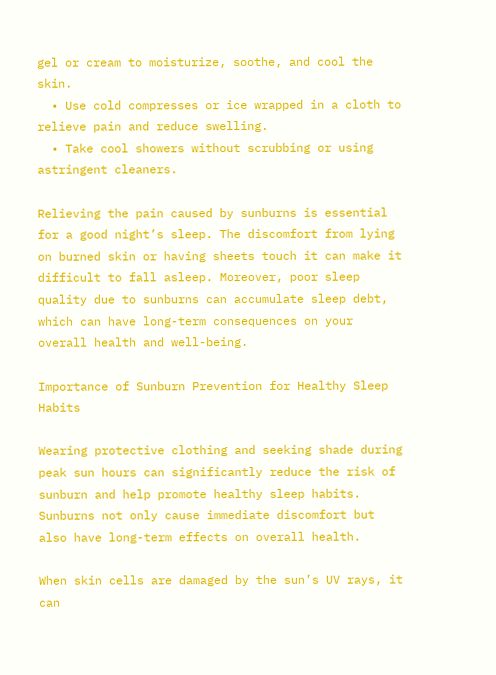gel or cream to moisturize, soothe, and cool the skin.
  • Use cold compresses or ice wrapped in a cloth to relieve pain and reduce swelling.
  • Take cool showers without scrubbing or using astringent cleaners.

Relieving the pain caused by sunburns is essential for a good night’s sleep. The discomfort from lying on burned skin or having sheets touch it can make it difficult to fall asleep. Moreover, poor sleep quality due to sunburns can accumulate sleep debt, which can have long-term consequences on your overall health and well-being.

Importance of Sunburn Prevention for Healthy Sleep Habits

Wearing protective clothing and seeking shade during peak sun hours can significantly reduce the risk of sunburn and help promote healthy sleep habits. Sunburns not only cause immediate discomfort but also have long-term effects on overall health.

When skin cells are damaged by the sun’s UV rays, it can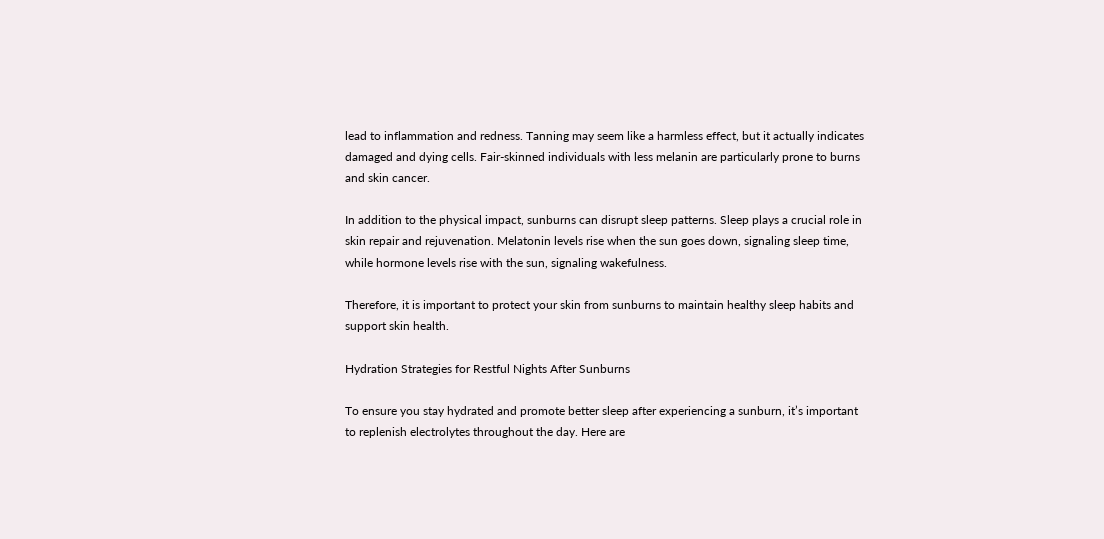lead to inflammation and redness. Tanning may seem like a harmless effect, but it actually indicates damaged and dying cells. Fair-skinned individuals with less melanin are particularly prone to burns and skin cancer.

In addition to the physical impact, sunburns can disrupt sleep patterns. Sleep plays a crucial role in skin repair and rejuvenation. Melatonin levels rise when the sun goes down, signaling sleep time, while hormone levels rise with the sun, signaling wakefulness.

Therefore, it is important to protect your skin from sunburns to maintain healthy sleep habits and support skin health.

Hydration Strategies for Restful Nights After Sunburns

To ensure you stay hydrated and promote better sleep after experiencing a sunburn, it’s important to replenish electrolytes throughout the day. Here are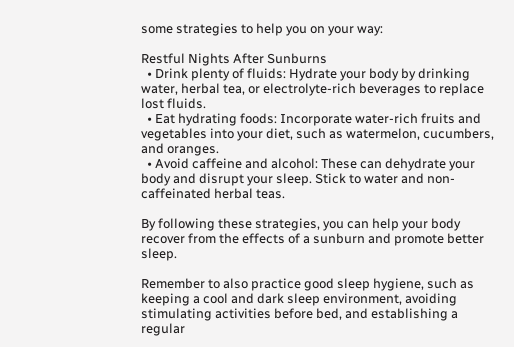some strategies to help you on your way:

Restful Nights After Sunburns
  • Drink plenty of fluids: Hydrate your body by drinking water, herbal tea, or electrolyte-rich beverages to replace lost fluids.
  • Eat hydrating foods: Incorporate water-rich fruits and vegetables into your diet, such as watermelon, cucumbers, and oranges.
  • Avoid caffeine and alcohol: These can dehydrate your body and disrupt your sleep. Stick to water and non-caffeinated herbal teas.

By following these strategies, you can help your body recover from the effects of a sunburn and promote better sleep.

Remember to also practice good sleep hygiene, such as keeping a cool and dark sleep environment, avoiding stimulating activities before bed, and establishing a regular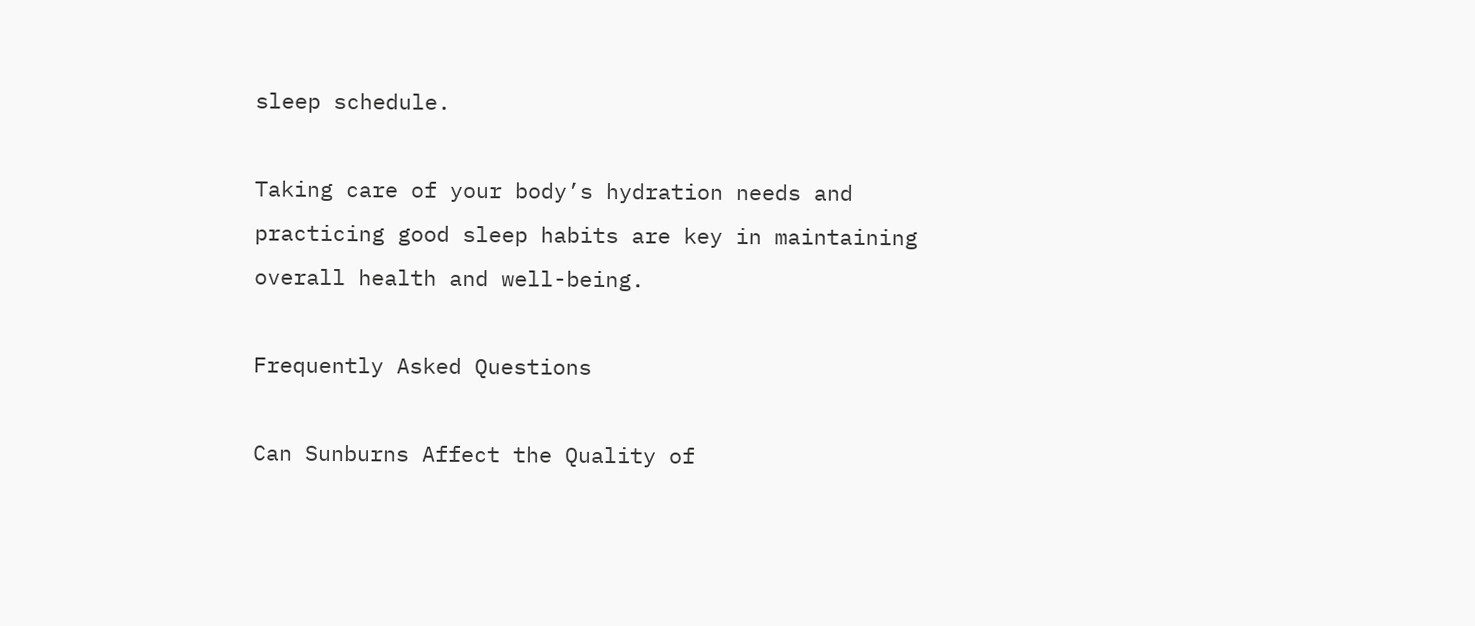sleep schedule.

Taking care of your body’s hydration needs and practicing good sleep habits are key in maintaining overall health and well-being.

Frequently Asked Questions

Can Sunburns Affect the Quality of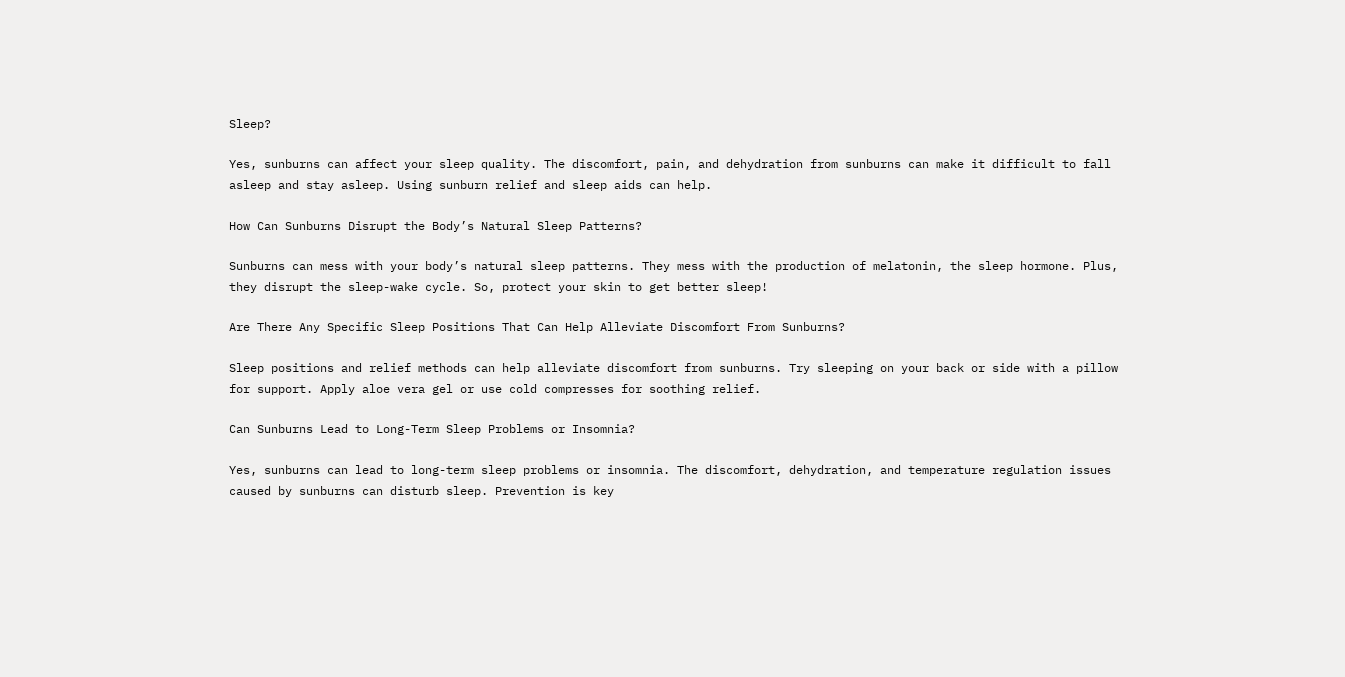Sleep?

Yes, sunburns can affect your sleep quality. The discomfort, pain, and dehydration from sunburns can make it difficult to fall asleep and stay asleep. Using sunburn relief and sleep aids can help.

How Can Sunburns Disrupt the Body’s Natural Sleep Patterns?

Sunburns can mess with your body’s natural sleep patterns. They mess with the production of melatonin, the sleep hormone. Plus, they disrupt the sleep-wake cycle. So, protect your skin to get better sleep!

Are There Any Specific Sleep Positions That Can Help Alleviate Discomfort From Sunburns?

Sleep positions and relief methods can help alleviate discomfort from sunburns. Try sleeping on your back or side with a pillow for support. Apply aloe vera gel or use cold compresses for soothing relief.

Can Sunburns Lead to Long-Term Sleep Problems or Insomnia?

Yes, sunburns can lead to long-term sleep problems or insomnia. The discomfort, dehydration, and temperature regulation issues caused by sunburns can disturb sleep. Prevention is key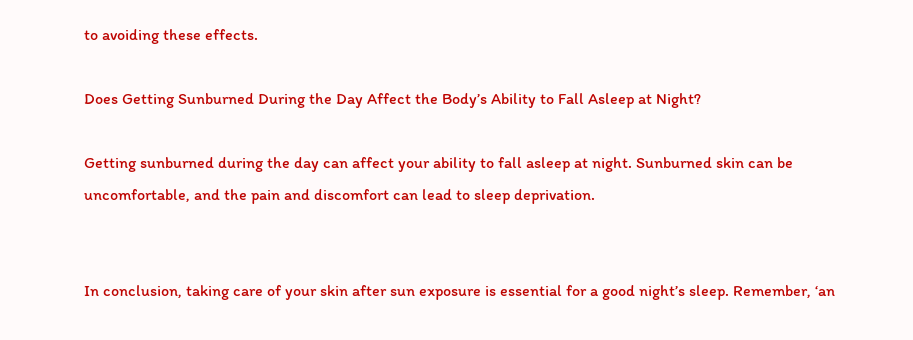to avoiding these effects.

Does Getting Sunburned During the Day Affect the Body’s Ability to Fall Asleep at Night?

Getting sunburned during the day can affect your ability to fall asleep at night. Sunburned skin can be uncomfortable, and the pain and discomfort can lead to sleep deprivation.


In conclusion, taking care of your skin after sun exposure is essential for a good night’s sleep. Remember, ‘an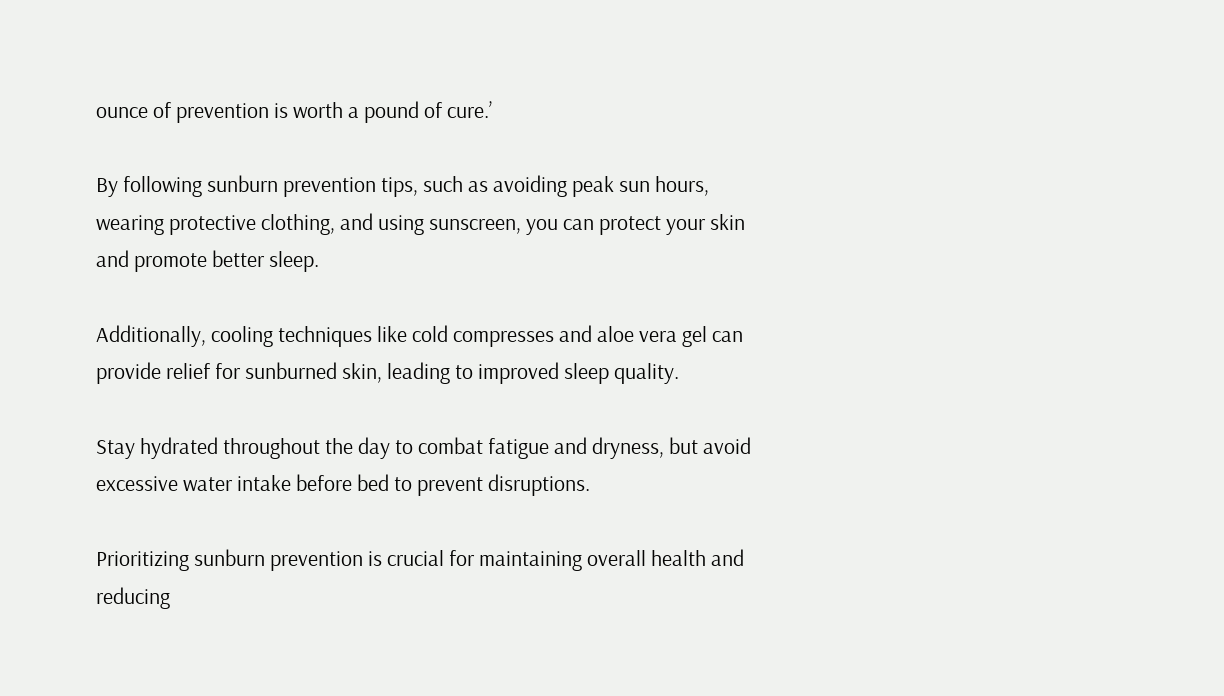ounce of prevention is worth a pound of cure.’

By following sunburn prevention tips, such as avoiding peak sun hours, wearing protective clothing, and using sunscreen, you can protect your skin and promote better sleep.

Additionally, cooling techniques like cold compresses and aloe vera gel can provide relief for sunburned skin, leading to improved sleep quality.

Stay hydrated throughout the day to combat fatigue and dryness, but avoid excessive water intake before bed to prevent disruptions.

Prioritizing sunburn prevention is crucial for maintaining overall health and reducing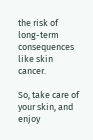the risk of long-term consequences like skin cancer.

So, take care of your skin, and enjoy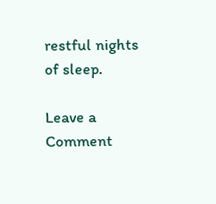restful nights of sleep.

Leave a Comment